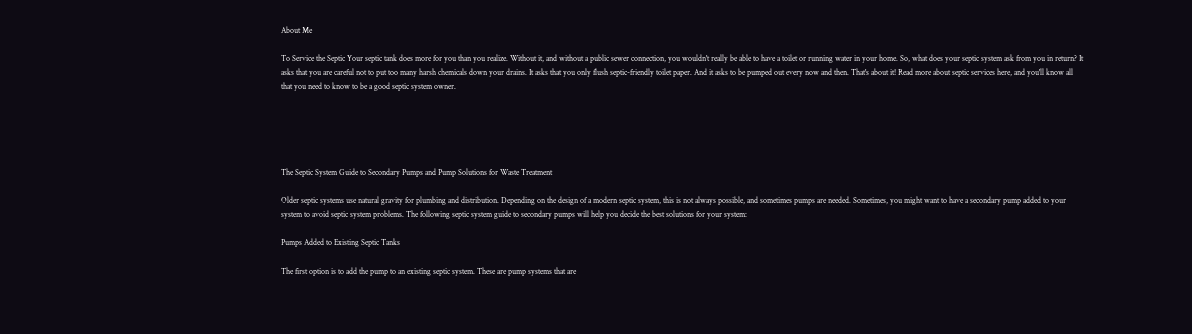About Me

To Service the Septic Your septic tank does more for you than you realize. Without it, and without a public sewer connection, you wouldn't really be able to have a toilet or running water in your home. So, what does your septic system ask from you in return? It asks that you are careful not to put too many harsh chemicals down your drains. It asks that you only flush septic-friendly toilet paper. And it asks to be pumped out every now and then. That's about it! Read more about septic services here, and you'll know all that you need to know to be a good septic system owner.





The Septic System Guide to Secondary Pumps and Pump Solutions for Waste Treatment

Older septic systems use natural gravity for plumbing and distribution. Depending on the design of a modern septic system, this is not always possible, and sometimes pumps are needed. Sometimes, you might want to have a secondary pump added to your system to avoid septic system problems. The following septic system guide to secondary pumps will help you decide the best solutions for your system:

Pumps Added to Existing Septic Tanks

The first option is to add the pump to an existing septic system. These are pump systems that are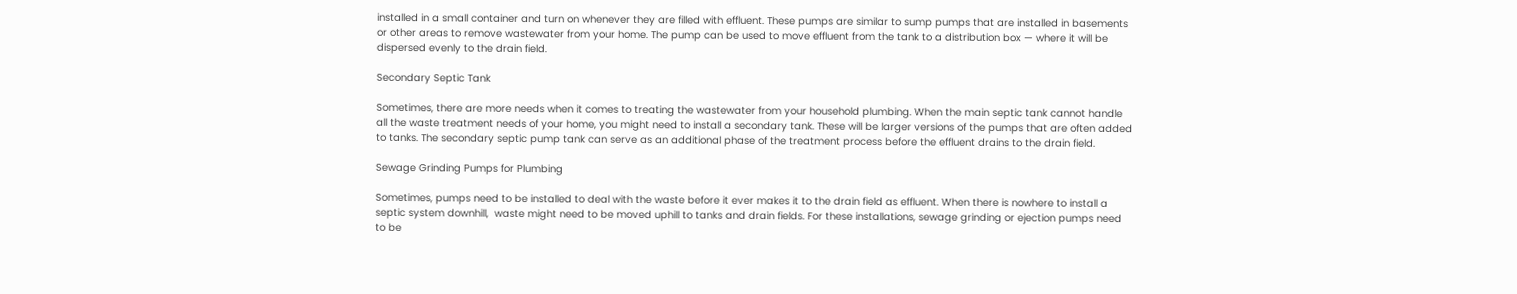installed in a small container and turn on whenever they are filled with effluent. These pumps are similar to sump pumps that are installed in basements or other areas to remove wastewater from your home. The pump can be used to move effluent from the tank to a distribution box — where it will be dispersed evenly to the drain field.

Secondary Septic Tank

Sometimes, there are more needs when it comes to treating the wastewater from your household plumbing. When the main septic tank cannot handle all the waste treatment needs of your home, you might need to install a secondary tank. These will be larger versions of the pumps that are often added to tanks. The secondary septic pump tank can serve as an additional phase of the treatment process before the effluent drains to the drain field.

Sewage Grinding Pumps for Plumbing

Sometimes, pumps need to be installed to deal with the waste before it ever makes it to the drain field as effluent. When there is nowhere to install a septic system downhill,  waste might need to be moved uphill to tanks and drain fields. For these installations, sewage grinding or ejection pumps need to be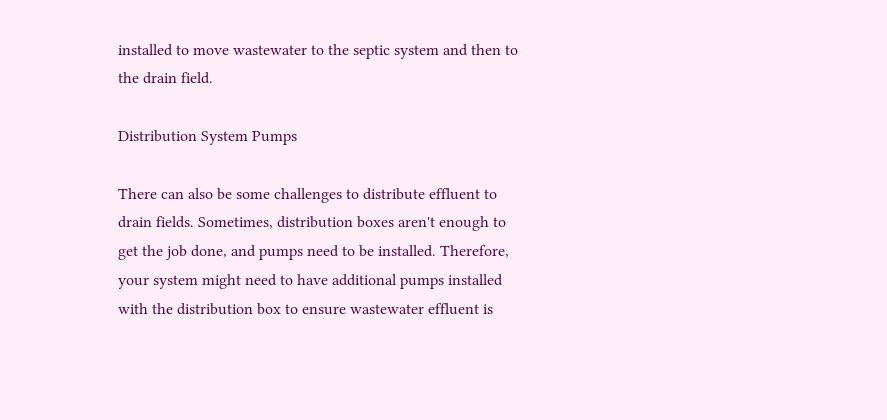installed to move wastewater to the septic system and then to the drain field.

Distribution System Pumps

There can also be some challenges to distribute effluent to drain fields. Sometimes, distribution boxes aren't enough to get the job done, and pumps need to be installed. Therefore, your system might need to have additional pumps installed with the distribution box to ensure wastewater effluent is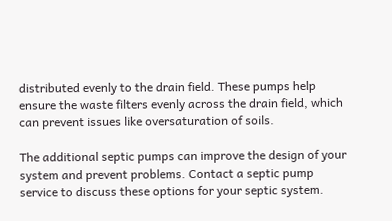distributed evenly to the drain field. These pumps help ensure the waste filters evenly across the drain field, which can prevent issues like oversaturation of soils.

The additional septic pumps can improve the design of your system and prevent problems. Contact a septic pump service to discuss these options for your septic system.